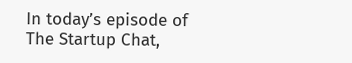In today’s episode of The Startup Chat,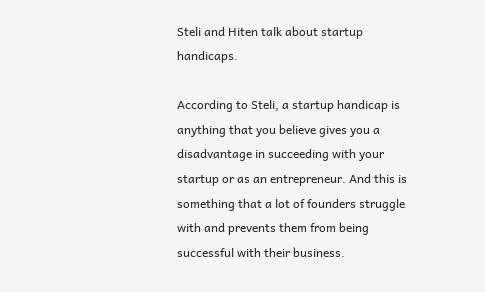Steli and Hiten talk about startup handicaps.

According to Steli, a startup handicap is anything that you believe gives you a disadvantage in succeeding with your startup or as an entrepreneur. And this is something that a lot of founders struggle with and prevents them from being successful with their business.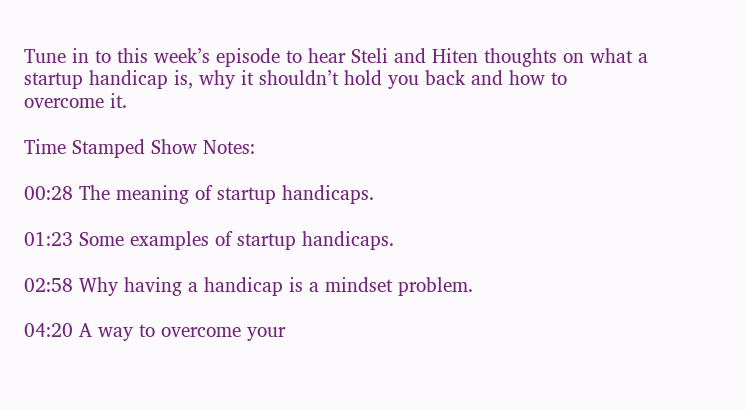Tune in to this week’s episode to hear Steli and Hiten thoughts on what a startup handicap is, why it shouldn’t hold you back and how to overcome it.

Time Stamped Show Notes:

00:28 The meaning of startup handicaps.

01:23 Some examples of startup handicaps.

02:58 Why having a handicap is a mindset problem.

04:20 A way to overcome your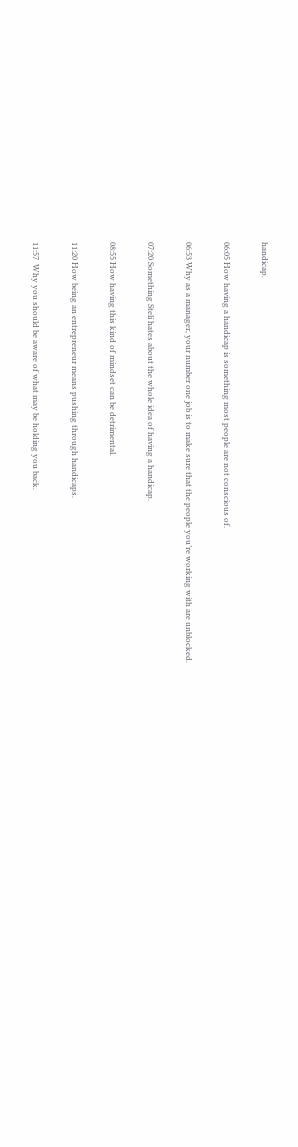handicap.

06:05 How having a handicap is something most people are not conscious of.

06:53 Why as a manager, your number one job is to make sure that the people you’re working with are unblocked.

07:20 Something Steli hates about the whole idea of having a handicap.

08:55 How having this kind of mindset can be detrimental.

11:20 How being an entrepreneur means pushing through handicaps.

11:57  Why you should be aware of what may be holding you back.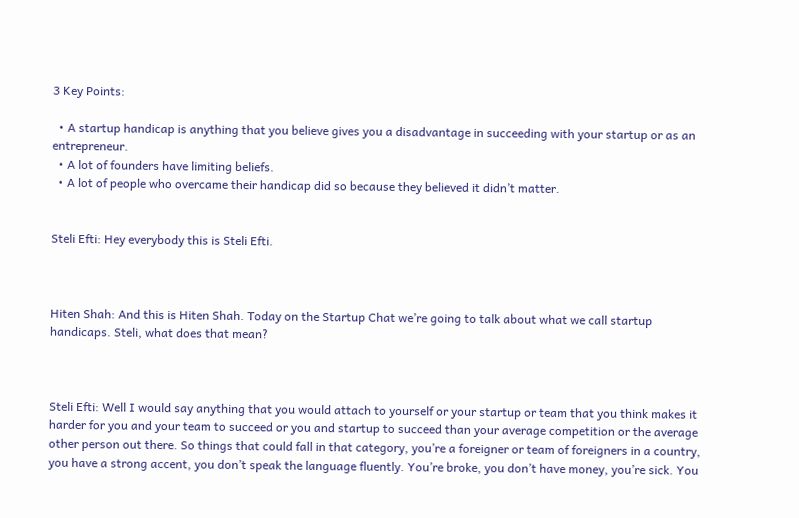3 Key Points:

  • A startup handicap is anything that you believe gives you a disadvantage in succeeding with your startup or as an entrepreneur.
  • A lot of founders have limiting beliefs.
  • A lot of people who overcame their handicap did so because they believed it didn’t matter.


Steli Efti: Hey everybody this is Steli Efti.



Hiten Shah: And this is Hiten Shah. Today on the Startup Chat we’re going to talk about what we call startup handicaps. Steli, what does that mean?



Steli Efti: Well I would say anything that you would attach to yourself or your startup or team that you think makes it harder for you and your team to succeed or you and startup to succeed than your average competition or the average other person out there. So things that could fall in that category, you’re a foreigner or team of foreigners in a country, you have a strong accent, you don’t speak the language fluently. You’re broke, you don’t have money, you’re sick. You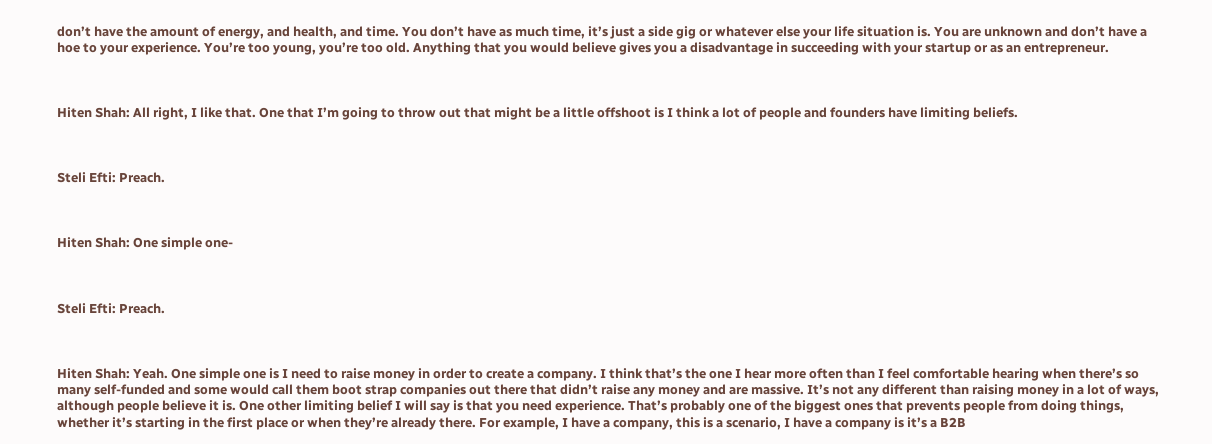don’t have the amount of energy, and health, and time. You don’t have as much time, it’s just a side gig or whatever else your life situation is. You are unknown and don’t have a hoe to your experience. You’re too young, you’re too old. Anything that you would believe gives you a disadvantage in succeeding with your startup or as an entrepreneur.



Hiten Shah: All right, I like that. One that I’m going to throw out that might be a little offshoot is I think a lot of people and founders have limiting beliefs.



Steli Efti: Preach.



Hiten Shah: One simple one-



Steli Efti: Preach.



Hiten Shah: Yeah. One simple one is I need to raise money in order to create a company. I think that’s the one I hear more often than I feel comfortable hearing when there’s so many self-funded and some would call them boot strap companies out there that didn’t raise any money and are massive. It’s not any different than raising money in a lot of ways, although people believe it is. One other limiting belief I will say is that you need experience. That’s probably one of the biggest ones that prevents people from doing things, whether it’s starting in the first place or when they’re already there. For example, I have a company, this is a scenario, I have a company is it’s a B2B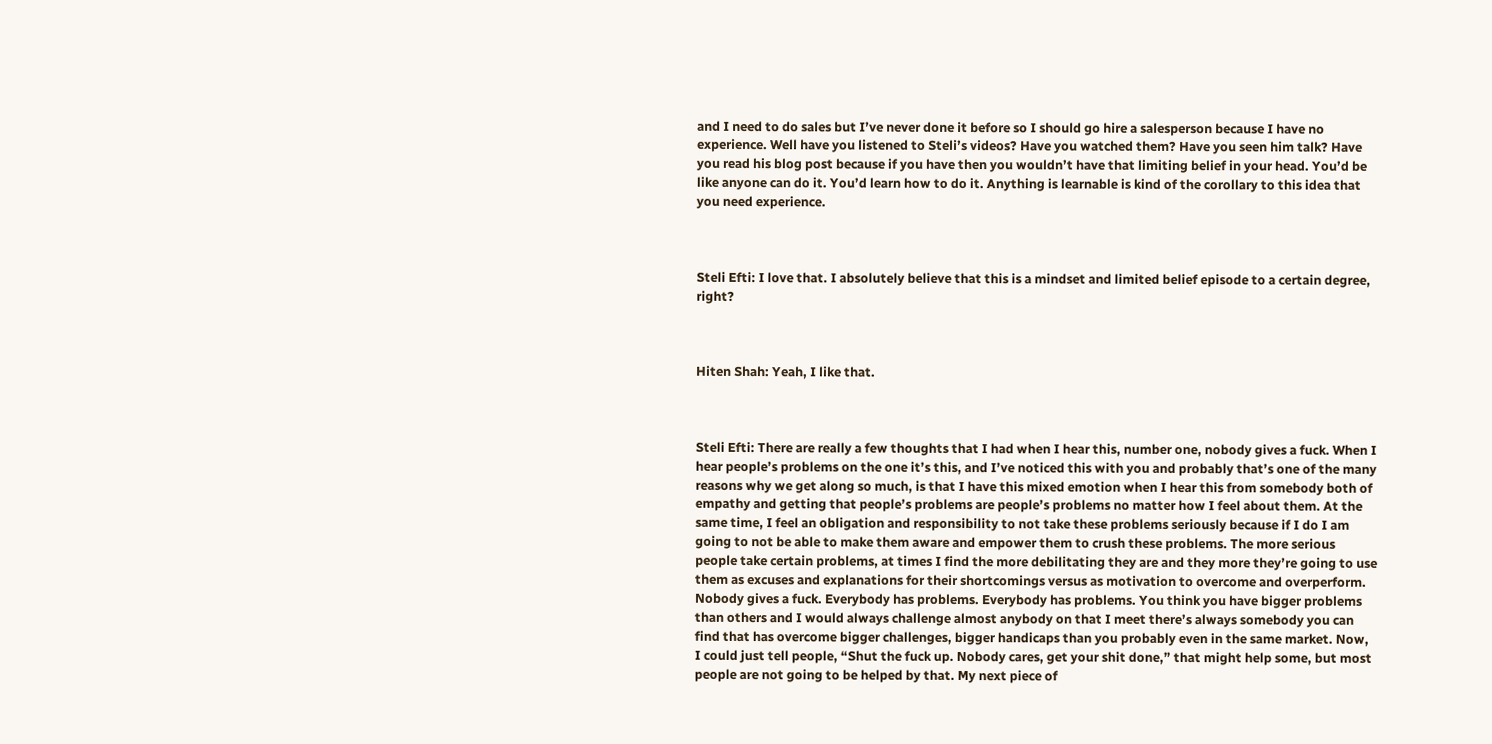and I need to do sales but I’ve never done it before so I should go hire a salesperson because I have no experience. Well have you listened to Steli’s videos? Have you watched them? Have you seen him talk? Have you read his blog post because if you have then you wouldn’t have that limiting belief in your head. You’d be like anyone can do it. You’d learn how to do it. Anything is learnable is kind of the corollary to this idea that you need experience.



Steli Efti: I love that. I absolutely believe that this is a mindset and limited belief episode to a certain degree, right?



Hiten Shah: Yeah, I like that.



Steli Efti: There are really a few thoughts that I had when I hear this, number one, nobody gives a fuck. When I hear people’s problems on the one it’s this, and I’ve noticed this with you and probably that’s one of the many reasons why we get along so much, is that I have this mixed emotion when I hear this from somebody both of empathy and getting that people’s problems are people’s problems no matter how I feel about them. At the same time, I feel an obligation and responsibility to not take these problems seriously because if I do I am going to not be able to make them aware and empower them to crush these problems. The more serious people take certain problems, at times I find the more debilitating they are and they more they’re going to use them as excuses and explanations for their shortcomings versus as motivation to overcome and overperform. Nobody gives a fuck. Everybody has problems. Everybody has problems. You think you have bigger problems than others and I would always challenge almost anybody on that I meet there’s always somebody you can find that has overcome bigger challenges, bigger handicaps than you probably even in the same market. Now, I could just tell people, “Shut the fuck up. Nobody cares, get your shit done,” that might help some, but most people are not going to be helped by that. My next piece of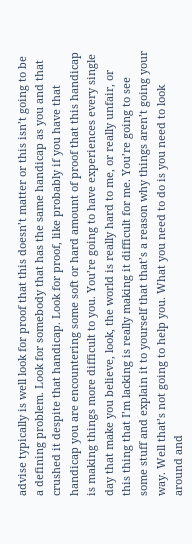advise typically is well look for proof that this doesn’t matter or this isn’t going to be a defining problem. Look for somebody that has the same handicap as you and that crushed it despite that handicap. Look for proof, like probably if you have that handicap you are encountering some soft or hard amount of proof that this handicap is making things more difficult to you. You’re going to have experiences every single day that make you believe, look, the world is really hard to me, or really unfair, or this thing that I’m lacking is really making it difficult for me. You’re going to see some stuff and explain it to yourself that that’s a reason why things aren’t going your way. Well that’s not going to help you. What you need to do is you need to look around and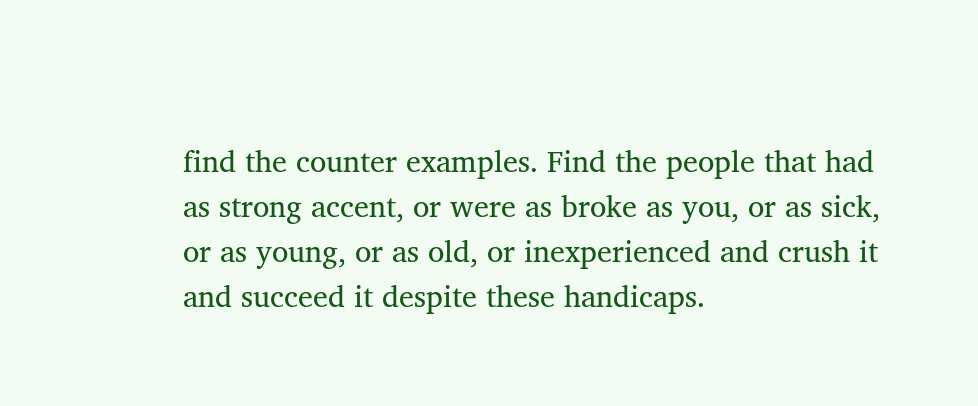find the counter examples. Find the people that had as strong accent, or were as broke as you, or as sick, or as young, or as old, or inexperienced and crush it and succeed it despite these handicaps.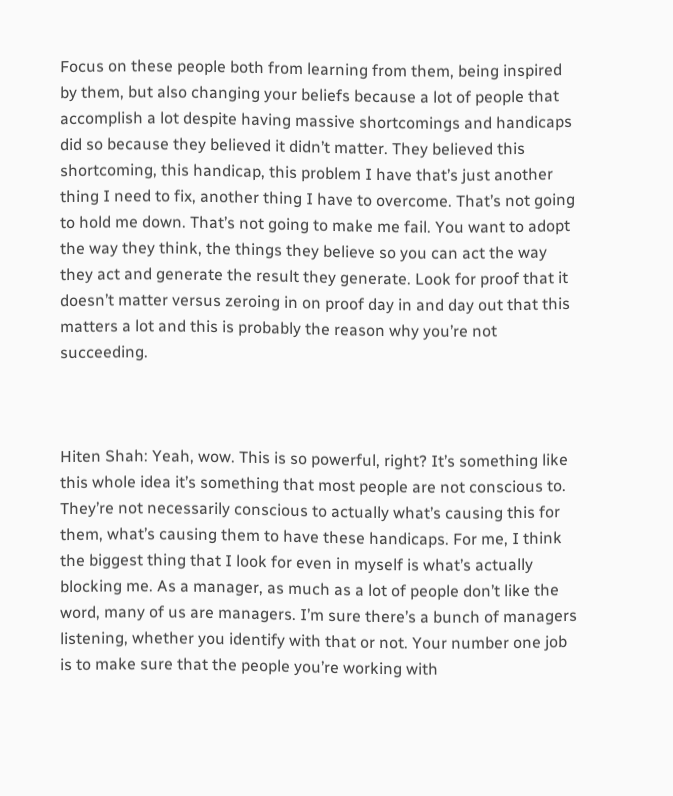Focus on these people both from learning from them, being inspired by them, but also changing your beliefs because a lot of people that accomplish a lot despite having massive shortcomings and handicaps did so because they believed it didn’t matter. They believed this shortcoming, this handicap, this problem I have that’s just another thing I need to fix, another thing I have to overcome. That’s not going to hold me down. That’s not going to make me fail. You want to adopt the way they think, the things they believe so you can act the way they act and generate the result they generate. Look for proof that it doesn’t matter versus zeroing in on proof day in and day out that this matters a lot and this is probably the reason why you’re not succeeding.



Hiten Shah: Yeah, wow. This is so powerful, right? It’s something like this whole idea it’s something that most people are not conscious to. They’re not necessarily conscious to actually what’s causing this for them, what’s causing them to have these handicaps. For me, I think the biggest thing that I look for even in myself is what’s actually blocking me. As a manager, as much as a lot of people don’t like the word, many of us are managers. I’m sure there’s a bunch of managers listening, whether you identify with that or not. Your number one job is to make sure that the people you’re working with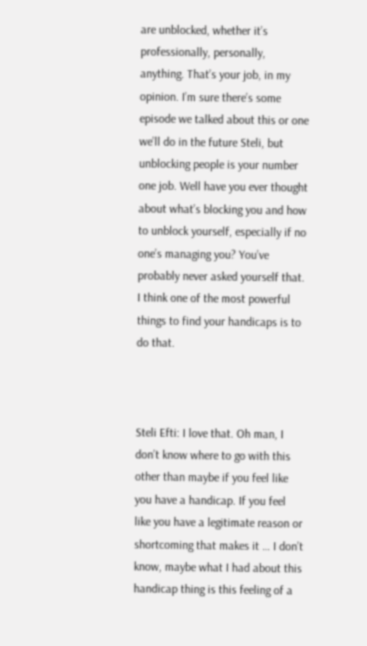are unblocked, whether it’s professionally, personally, anything. That’s your job, in my opinion. I’m sure there’s some episode we talked about this or one we’ll do in the future Steli, but unblocking people is your number one job. Well have you ever thought about what’s blocking you and how to unblock yourself, especially if no one’s managing you? You’ve probably never asked yourself that. I think one of the most powerful things to find your handicaps is to do that.



Steli Efti: I love that. Oh man, I don’t know where to go with this other than maybe if you feel like you have a handicap. If you feel like you have a legitimate reason or shortcoming that makes it … I don’t know, maybe what I had about this handicap thing is this feeling of a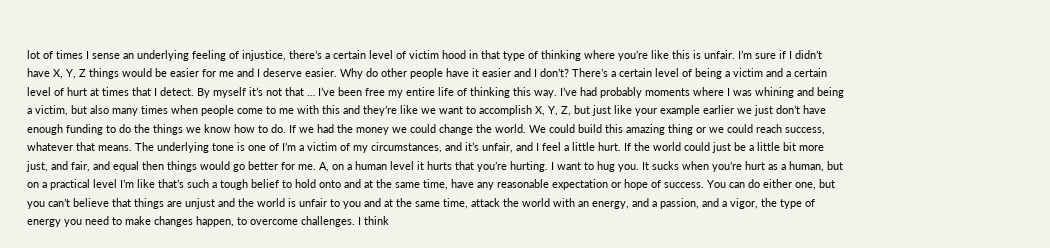lot of times I sense an underlying feeling of injustice, there’s a certain level of victim hood in that type of thinking where you’re like this is unfair. I’m sure if I didn’t have X, Y, Z things would be easier for me and I deserve easier. Why do other people have it easier and I don’t? There’s a certain level of being a victim and a certain level of hurt at times that I detect. By myself it’s not that … I’ve been free my entire life of thinking this way. I’ve had probably moments where I was whining and being a victim, but also many times when people come to me with this and they’re like we want to accomplish X, Y, Z, but just like your example earlier we just don’t have enough funding to do the things we know how to do. If we had the money we could change the world. We could build this amazing thing or we could reach success, whatever that means. The underlying tone is one of I’m a victim of my circumstances, and it’s unfair, and I feel a little hurt. If the world could just be a little bit more just, and fair, and equal then things would go better for me. A, on a human level it hurts that you’re hurting. I want to hug you. It sucks when you’re hurt as a human, but on a practical level I’m like that’s such a tough belief to hold onto and at the same time, have any reasonable expectation or hope of success. You can do either one, but you can’t believe that things are unjust and the world is unfair to you and at the same time, attack the world with an energy, and a passion, and a vigor, the type of energy you need to make changes happen, to overcome challenges. I think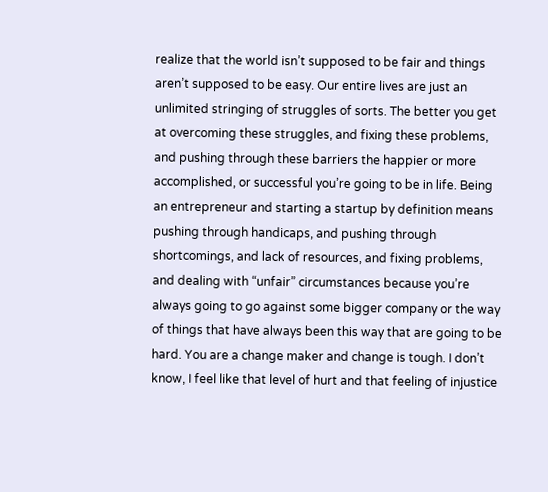realize that the world isn’t supposed to be fair and things aren’t supposed to be easy. Our entire lives are just an unlimited stringing of struggles of sorts. The better you get at overcoming these struggles, and fixing these problems, and pushing through these barriers the happier or more accomplished, or successful you’re going to be in life. Being an entrepreneur and starting a startup by definition means pushing through handicaps, and pushing through shortcomings, and lack of resources, and fixing problems, and dealing with “unfair” circumstances because you’re always going to go against some bigger company or the way of things that have always been this way that are going to be hard. You are a change maker and change is tough. I don’t know, I feel like that level of hurt and that feeling of injustice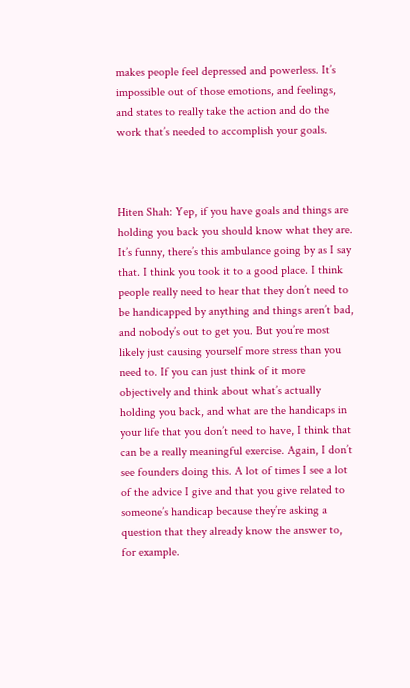makes people feel depressed and powerless. It’s impossible out of those emotions, and feelings, and states to really take the action and do the work that’s needed to accomplish your goals.



Hiten Shah: Yep, if you have goals and things are holding you back you should know what they are. It’s funny, there’s this ambulance going by as I say that. I think you took it to a good place. I think people really need to hear that they don’t need to be handicapped by anything and things aren’t bad, and nobody’s out to get you. But you’re most likely just causing yourself more stress than you need to. If you can just think of it more objectively and think about what’s actually holding you back, and what are the handicaps in your life that you don’t need to have, I think that can be a really meaningful exercise. Again, I don’t see founders doing this. A lot of times I see a lot of the advice I give and that you give related to someone’s handicap because they’re asking a question that they already know the answer to, for example.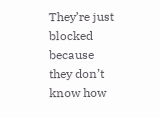They’re just blocked because they don’t know how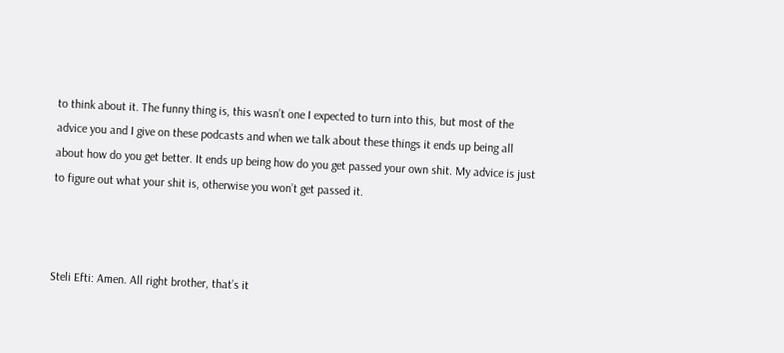to think about it. The funny thing is, this wasn’t one I expected to turn into this, but most of the advice you and I give on these podcasts and when we talk about these things it ends up being all about how do you get better. It ends up being how do you get passed your own shit. My advice is just to figure out what your shit is, otherwise you won’t get passed it.



Steli Efti: Amen. All right brother, that’s it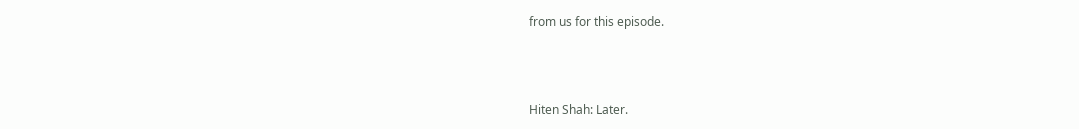from us for this episode.



Hiten Shah: Later.